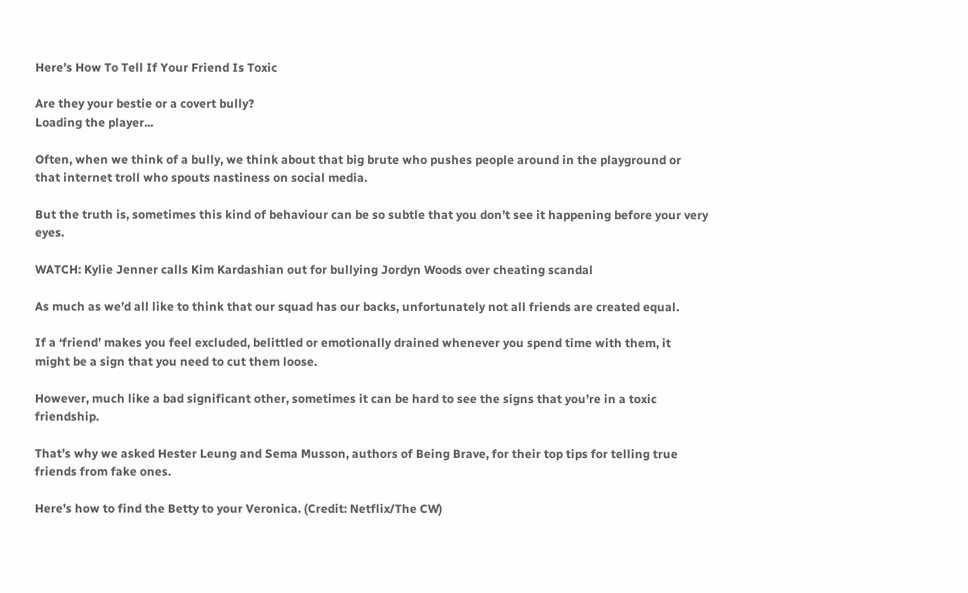Here’s How To Tell If Your Friend Is Toxic

Are they your bestie or a covert bully?
Loading the player...

Often, when we think of a bully, we think about that big brute who pushes people around in the playground or that internet troll who spouts nastiness on social media.

But the truth is, sometimes this kind of behaviour can be so subtle that you don’t see it happening before your very eyes.

WATCH: Kylie Jenner calls Kim Kardashian out for bullying Jordyn Woods over cheating scandal

As much as we’d all like to think that our squad has our backs, unfortunately not all friends are created equal.

If a ‘friend’ makes you feel excluded, belittled or emotionally drained whenever you spend time with them, it might be a sign that you need to cut them loose.

However, much like a bad significant other, sometimes it can be hard to see the signs that you’re in a toxic friendship.

That’s why we asked Hester Leung and Sema Musson, authors of Being Brave, for their top tips for telling true friends from fake ones.

Here’s how to find the Betty to your Veronica. (Credit: Netflix/The CW)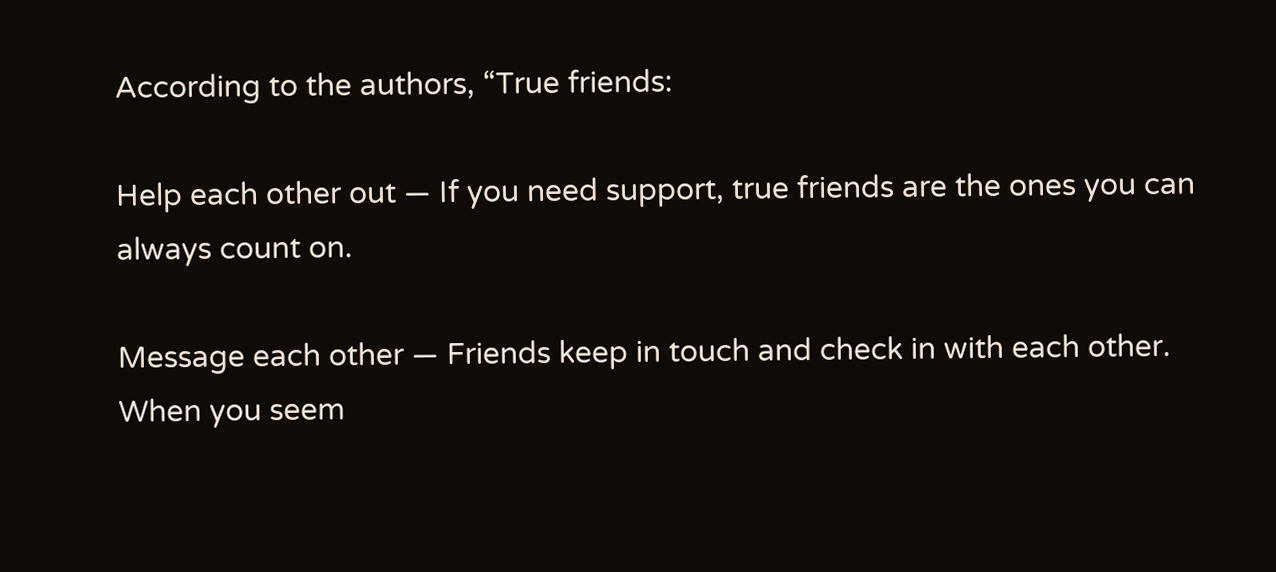According to the authors, “True friends:

Help each other out — If you need support, true friends are the ones you can always count on.

Message each other — Friends keep in touch and check in with each other. When you seem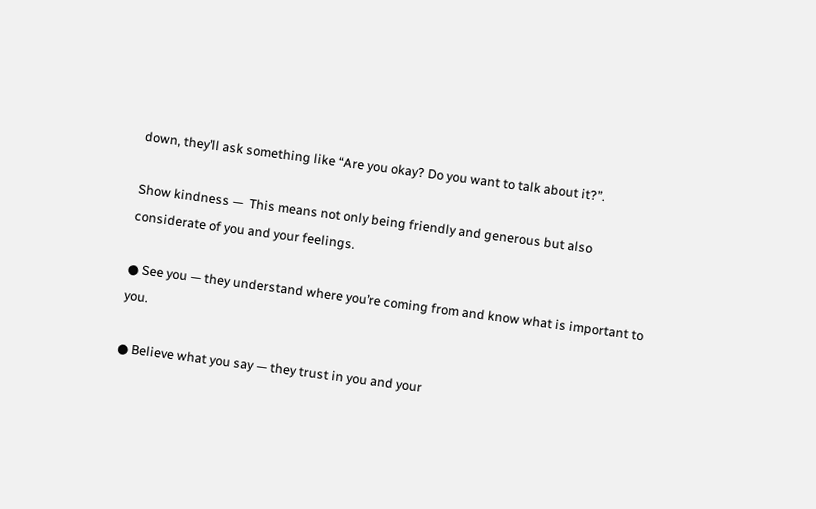down, they’ll ask something like “Are you okay? Do you want to talk about it?”.

Show kindness —  This means not only being friendly and generous but also considerate of you and your feelings.

● See you — they understand where you’re coming from and know what is important to you.

● Believe what you say — they trust in you and your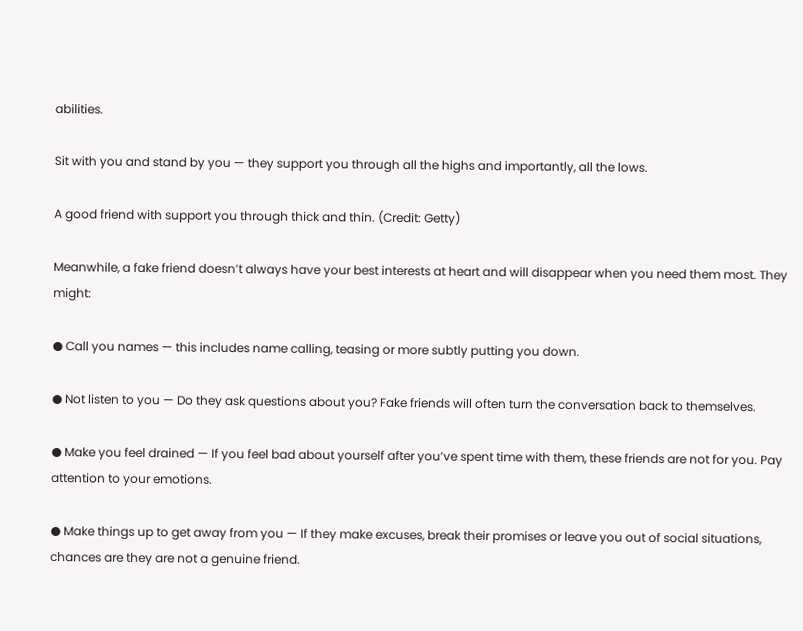abilities.

Sit with you and stand by you — they support you through all the highs and importantly, all the lows.

A good friend with support you through thick and thin. (Credit: Getty)

Meanwhile, a fake friend doesn’t always have your best interests at heart and will disappear when you need them most. They might:

● Call you names — this includes name calling, teasing or more subtly putting you down.

● Not listen to you — Do they ask questions about you? Fake friends will often turn the conversation back to themselves.

● Make you feel drained — If you feel bad about yourself after you’ve spent time with them, these friends are not for you. Pay attention to your emotions.

● Make things up to get away from you — If they make excuses, break their promises or leave you out of social situations, chances are they are not a genuine friend.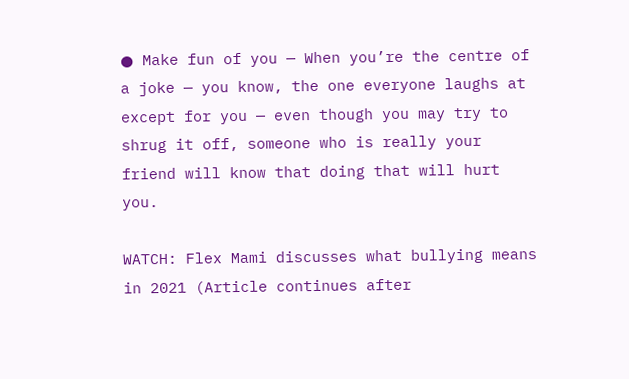● Make fun of you — When you’re the centre of a joke — you know, the one everyone laughs at except for you — even though you may try to shrug it off, someone who is really your friend will know that doing that will hurt you.

WATCH: Flex Mami discusses what bullying means in 2021 (Article continues after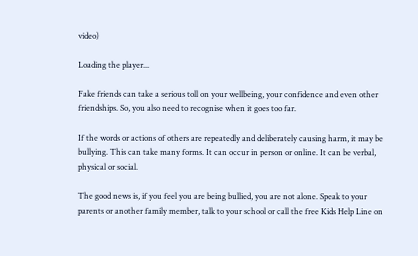video)

Loading the player...

Fake friends can take a serious toll on your wellbeing, your confidence and even other friendships. So, you also need to recognise when it goes too far.

If the words or actions of others are repeatedly and deliberately causing harm, it may be bullying. This can take many forms. It can occur in person or online. It can be verbal, physical or social.

The good news is, if you feel you are being bullied, you are not alone. Speak to your parents or another family member, talk to your school or call the free Kids Help Line on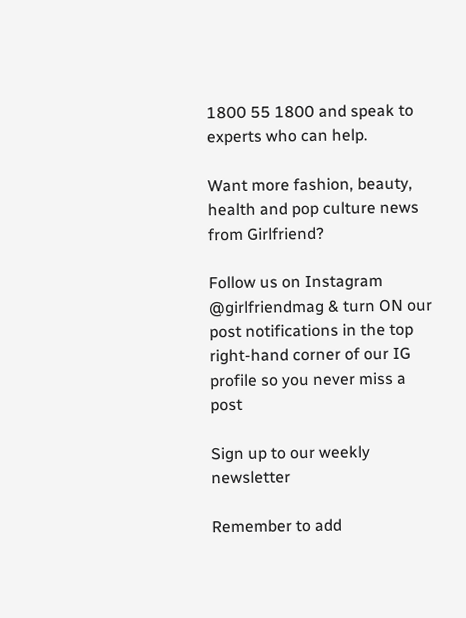1800 55 1800 and speak to experts who can help.

Want more fashion, beauty, health and pop culture news from Girlfriend?

Follow us on Instagram @girlfriendmag & turn ON our post notifications in the top right-hand corner of our IG profile so you never miss a post

Sign up to our weekly newsletter

Remember to add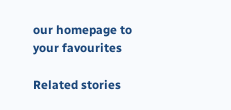our homepage to your favourites

Related stories